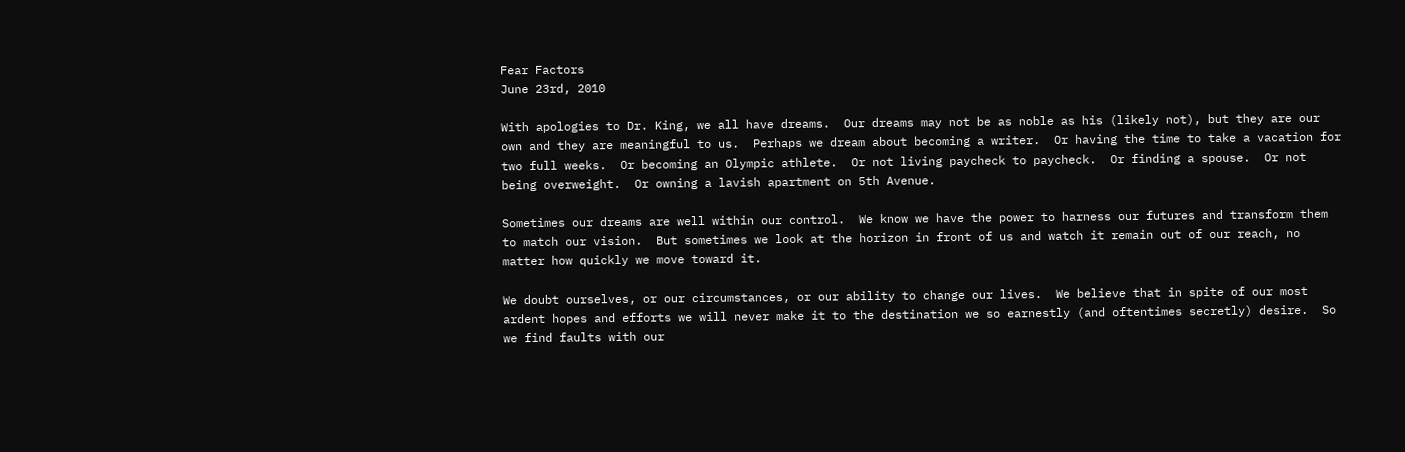Fear Factors
June 23rd, 2010

With apologies to Dr. King, we all have dreams.  Our dreams may not be as noble as his (likely not), but they are our own and they are meaningful to us.  Perhaps we dream about becoming a writer.  Or having the time to take a vacation for two full weeks.  Or becoming an Olympic athlete.  Or not living paycheck to paycheck.  Or finding a spouse.  Or not being overweight.  Or owning a lavish apartment on 5th Avenue.

Sometimes our dreams are well within our control.  We know we have the power to harness our futures and transform them to match our vision.  But sometimes we look at the horizon in front of us and watch it remain out of our reach, no matter how quickly we move toward it.

We doubt ourselves, or our circumstances, or our ability to change our lives.  We believe that in spite of our most ardent hopes and efforts we will never make it to the destination we so earnestly (and oftentimes secretly) desire.  So we find faults with our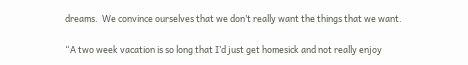dreams.  We convince ourselves that we don’t really want the things that we want.

“A two week vacation is so long that I’d just get homesick and not really enjoy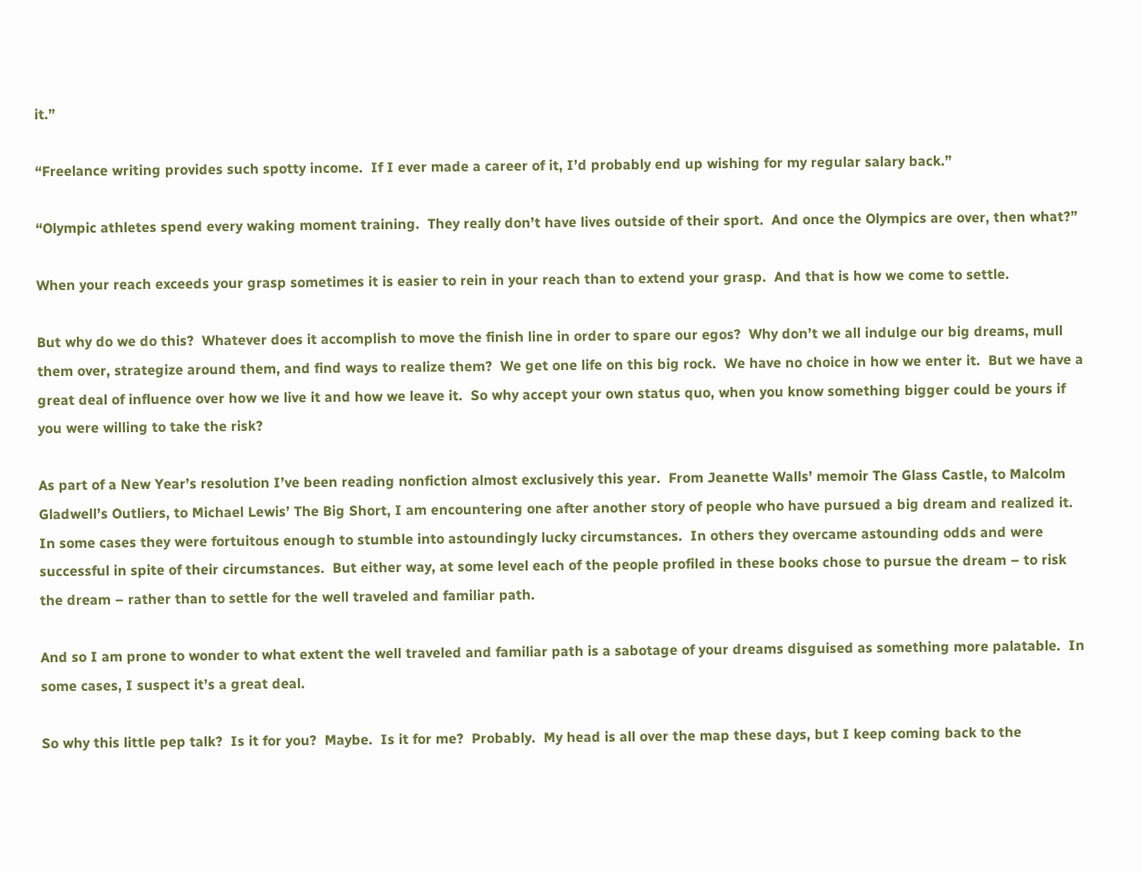it.”

“Freelance writing provides such spotty income.  If I ever made a career of it, I’d probably end up wishing for my regular salary back.”

“Olympic athletes spend every waking moment training.  They really don’t have lives outside of their sport.  And once the Olympics are over, then what?”

When your reach exceeds your grasp sometimes it is easier to rein in your reach than to extend your grasp.  And that is how we come to settle.

But why do we do this?  Whatever does it accomplish to move the finish line in order to spare our egos?  Why don’t we all indulge our big dreams, mull them over, strategize around them, and find ways to realize them?  We get one life on this big rock.  We have no choice in how we enter it.  But we have a great deal of influence over how we live it and how we leave it.  So why accept your own status quo, when you know something bigger could be yours if you were willing to take the risk?

As part of a New Year’s resolution I’ve been reading nonfiction almost exclusively this year.  From Jeanette Walls’ memoir The Glass Castle, to Malcolm Gladwell’s Outliers, to Michael Lewis’ The Big Short, I am encountering one after another story of people who have pursued a big dream and realized it.  In some cases they were fortuitous enough to stumble into astoundingly lucky circumstances.  In others they overcame astounding odds and were successful in spite of their circumstances.  But either way, at some level each of the people profiled in these books chose to pursue the dream – to risk the dream – rather than to settle for the well traveled and familiar path.

And so I am prone to wonder to what extent the well traveled and familiar path is a sabotage of your dreams disguised as something more palatable.  In some cases, I suspect it’s a great deal.

So why this little pep talk?  Is it for you?  Maybe.  Is it for me?  Probably.  My head is all over the map these days, but I keep coming back to the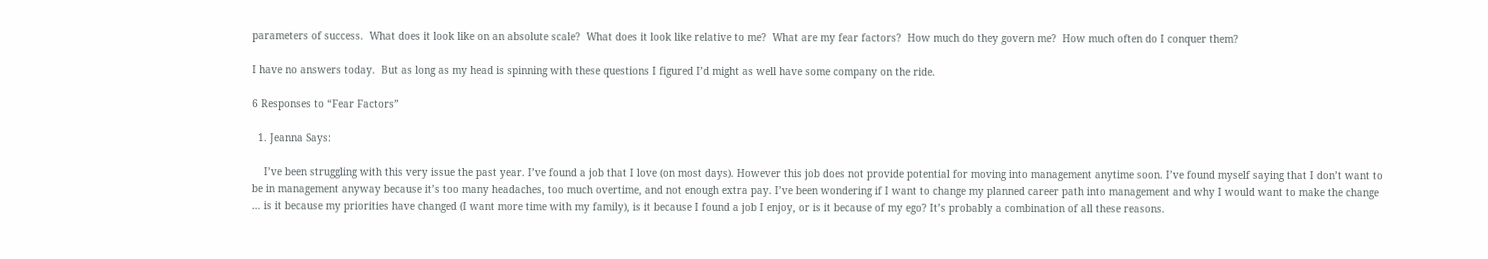parameters of success.  What does it look like on an absolute scale?  What does it look like relative to me?  What are my fear factors?  How much do they govern me?  How much often do I conquer them?

I have no answers today.  But as long as my head is spinning with these questions I figured I’d might as well have some company on the ride.

6 Responses to “Fear Factors”

  1. Jeanna Says:

    I’ve been struggling with this very issue the past year. I’ve found a job that I love (on most days). However this job does not provide potential for moving into management anytime soon. I’ve found myself saying that I don’t want to be in management anyway because it’s too many headaches, too much overtime, and not enough extra pay. I’ve been wondering if I want to change my planned career path into management and why I would want to make the change … is it because my priorities have changed (I want more time with my family), is it because I found a job I enjoy, or is it because of my ego? It’s probably a combination of all these reasons.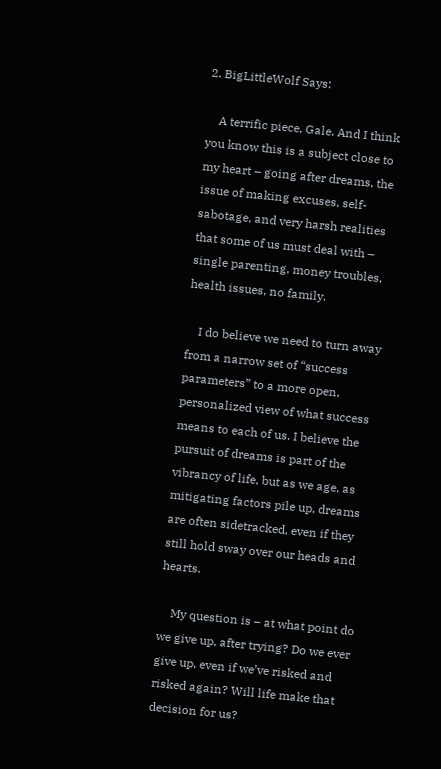2. BigLittleWolf Says:

    A terrific piece, Gale. And I think you know this is a subject close to my heart – going after dreams, the issue of making excuses, self-sabotage, and very harsh realities that some of us must deal with – single parenting, money troubles, health issues, no family.

    I do believe we need to turn away from a narrow set of “success parameters” to a more open, personalized view of what success means to each of us. I believe the pursuit of dreams is part of the vibrancy of life, but as we age, as mitigating factors pile up, dreams are often sidetracked, even if they still hold sway over our heads and hearts.

    My question is – at what point do we give up, after trying? Do we ever give up, even if we’ve risked and risked again? Will life make that decision for us?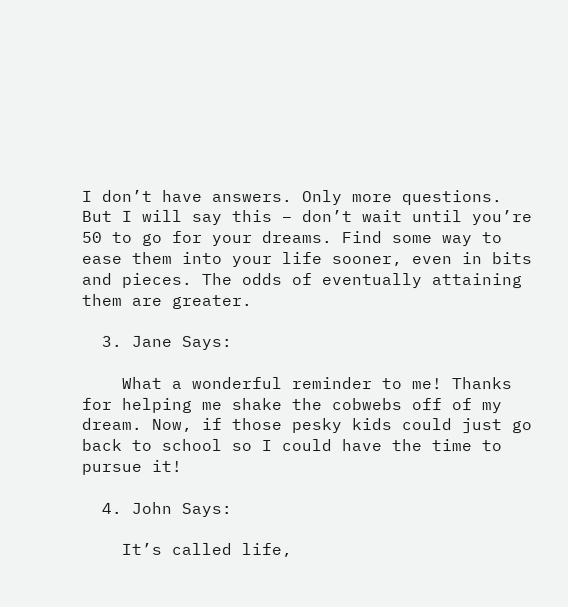I don’t have answers. Only more questions. But I will say this – don’t wait until you’re 50 to go for your dreams. Find some way to ease them into your life sooner, even in bits and pieces. The odds of eventually attaining them are greater.

  3. Jane Says:

    What a wonderful reminder to me! Thanks for helping me shake the cobwebs off of my dream. Now, if those pesky kids could just go back to school so I could have the time to pursue it!

  4. John Says:

    It’s called life,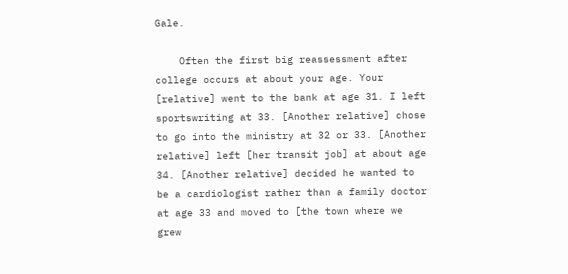Gale.

    Often the first big reassessment after college occurs at about your age. Your [relative] went to the bank at age 31. I left sportswriting at 33. [Another relative] chose to go into the ministry at 32 or 33. [Another relative] left [her transit job] at about age 34. [Another relative] decided he wanted to be a cardiologist rather than a family doctor at age 33 and moved to [the town where we grew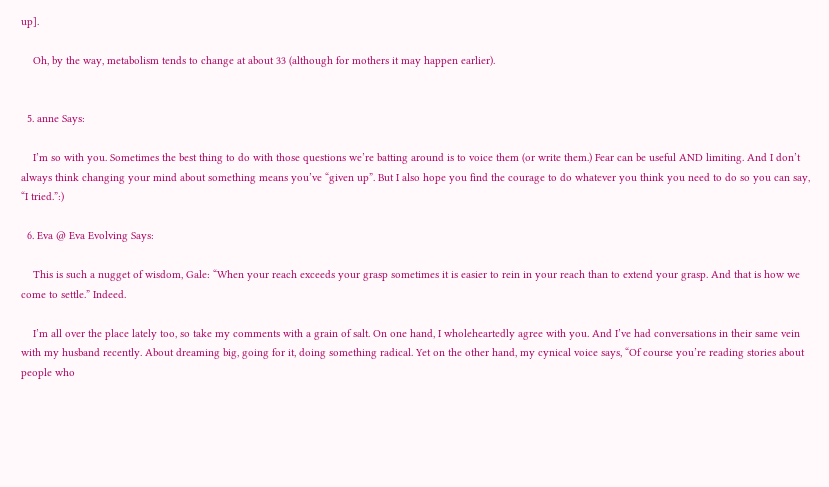up].

    Oh, by the way, metabolism tends to change at about 33 (although for mothers it may happen earlier).


  5. anne Says:

    I’m so with you. Sometimes the best thing to do with those questions we’re batting around is to voice them (or write them.) Fear can be useful AND limiting. And I don’t always think changing your mind about something means you’ve “given up”. But I also hope you find the courage to do whatever you think you need to do so you can say, “I tried.”:)

  6. Eva @ Eva Evolving Says:

    This is such a nugget of wisdom, Gale: “When your reach exceeds your grasp sometimes it is easier to rein in your reach than to extend your grasp. And that is how we come to settle.” Indeed.

    I’m all over the place lately too, so take my comments with a grain of salt. On one hand, I wholeheartedly agree with you. And I’ve had conversations in their same vein with my husband recently. About dreaming big, going for it, doing something radical. Yet on the other hand, my cynical voice says, “Of course you’re reading stories about people who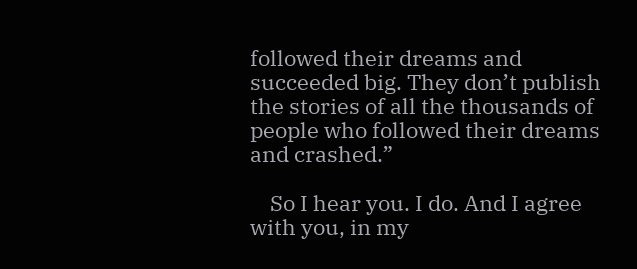followed their dreams and succeeded big. They don’t publish the stories of all the thousands of people who followed their dreams and crashed.”

    So I hear you. I do. And I agree with you, in my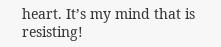heart. It’s my mind that is resisting!